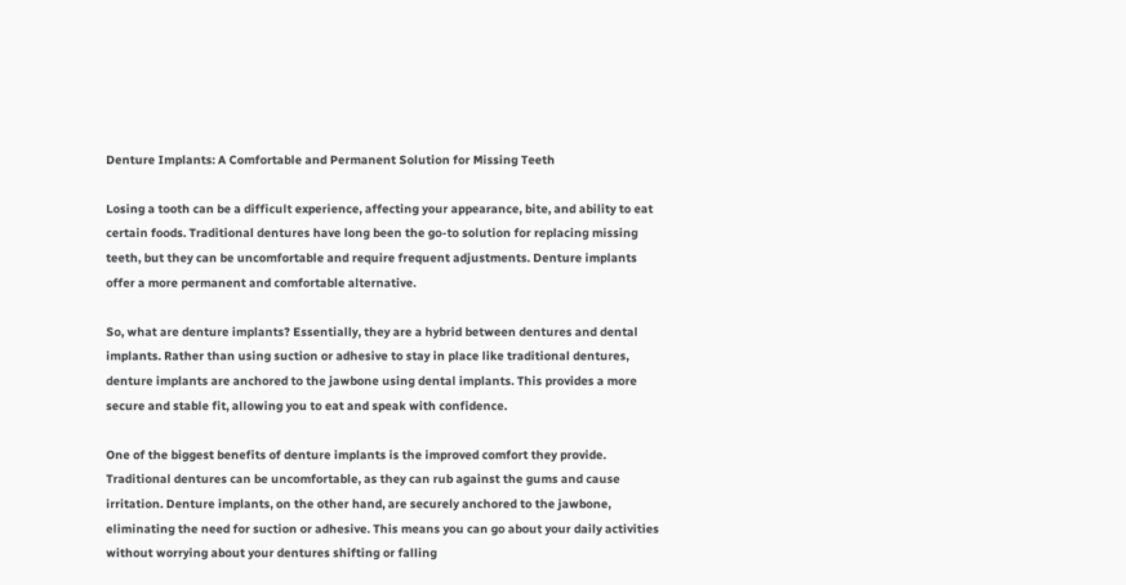Denture Implants: A Comfortable and Permanent Solution for Missing Teeth

Losing a tooth can be a difficult experience, affecting your appearance, bite, and ability to eat certain foods. Traditional dentures have long been the go-to solution for replacing missing teeth, but they can be uncomfortable and require frequent adjustments. Denture implants offer a more permanent and comfortable alternative.

So, what are denture implants? Essentially, they are a hybrid between dentures and dental implants. Rather than using suction or adhesive to stay in place like traditional dentures, denture implants are anchored to the jawbone using dental implants. This provides a more secure and stable fit, allowing you to eat and speak with confidence.

One of the biggest benefits of denture implants is the improved comfort they provide. Traditional dentures can be uncomfortable, as they can rub against the gums and cause irritation. Denture implants, on the other hand, are securely anchored to the jawbone, eliminating the need for suction or adhesive. This means you can go about your daily activities without worrying about your dentures shifting or falling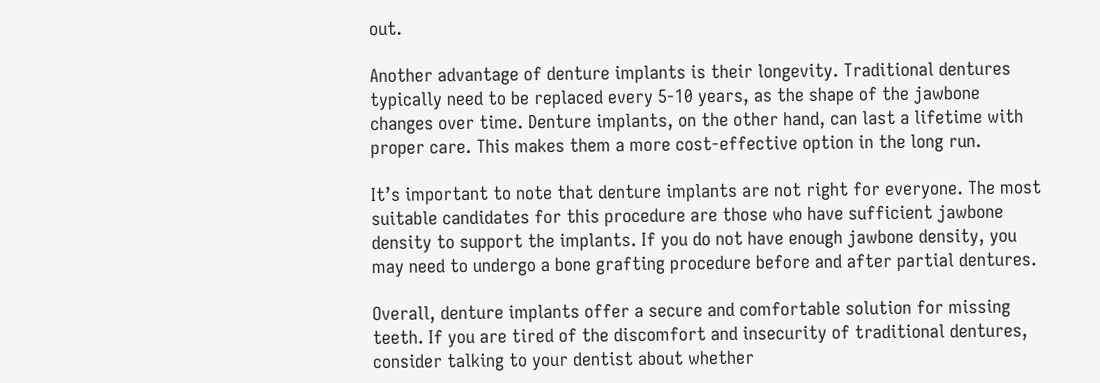out.

Another advantage of denture implants is their longevity. Traditional dentures typically need to be replaced every 5-10 years, as the shape of the jawbone changes over time. Denture implants, on the other hand, can last a lifetime with proper care. This makes them a more cost-effective option in the long run.

It’s important to note that denture implants are not right for everyone. The most suitable candidates for this procedure are those who have sufficient jawbone density to support the implants. If you do not have enough jawbone density, you may need to undergo a bone grafting procedure before and after partial dentures.

Overall, denture implants offer a secure and comfortable solution for missing teeth. If you are tired of the discomfort and insecurity of traditional dentures, consider talking to your dentist about whether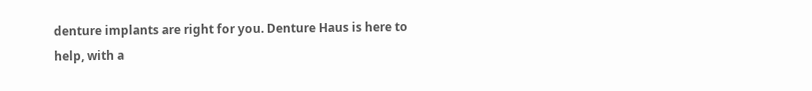denture implants are right for you. Denture Haus is here to help, with a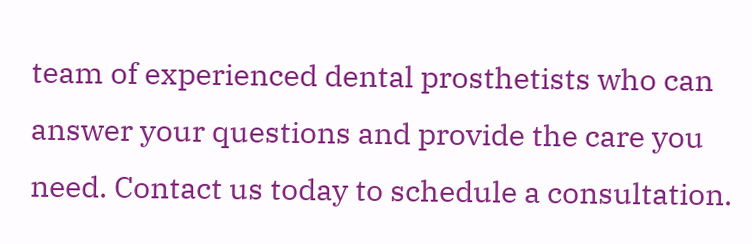team of experienced dental prosthetists who can answer your questions and provide the care you need. Contact us today to schedule a consultation.